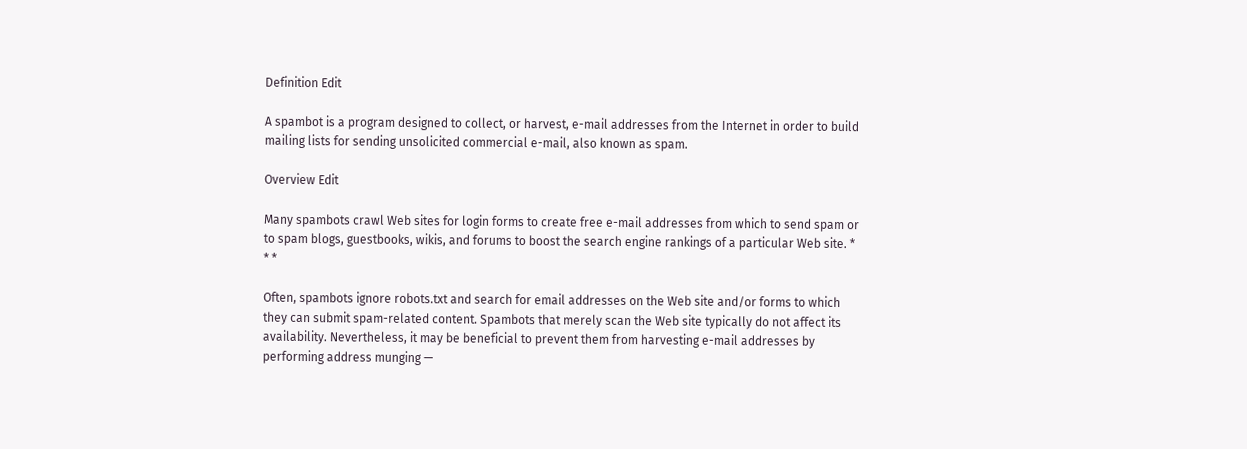Definition Edit

A spambot is a program designed to collect, or harvest, e-mail addresses from the Internet in order to build mailing lists for sending unsolicited commercial e-mail, also known as spam.

Overview Edit

Many spambots crawl Web sites for login forms to create free e-mail addresses from which to send spam or to spam blogs, guestbooks, wikis, and forums to boost the search engine rankings of a particular Web site. * * *

Often, spambots ignore robots.txt and search for email addresses on the Web site and/or forms to which they can submit spam-related content. Spambots that merely scan the Web site typically do not affect its availability. Nevertheless, it may be beneficial to prevent them from harvesting e-mail addresses by performing address munging —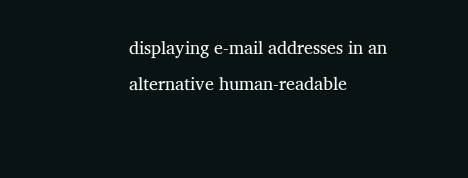displaying e-mail addresses in an alternative human-readable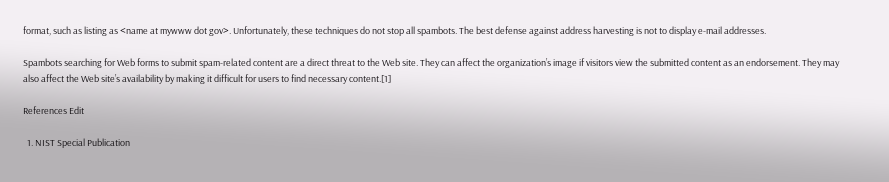format, such as listing as <name at mywww dot gov>. Unfortunately, these techniques do not stop all spambots. The best defense against address harvesting is not to display e-mail addresses.

Spambots searching for Web forms to submit spam-related content are a direct threat to the Web site. They can affect the organization’s image if visitors view the submitted content as an endorsement. They may also affect the Web site’s availability by making it difficult for users to find necessary content.[1]

References Edit

  1. NIST Special Publication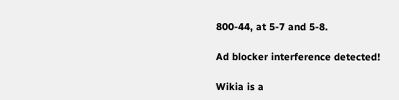800-44, at 5-7 and 5-8.

Ad blocker interference detected!

Wikia is a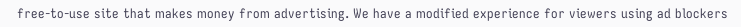free-to-use site that makes money from advertising. We have a modified experience for viewers using ad blockers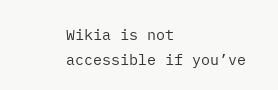Wikia is not accessible if you’ve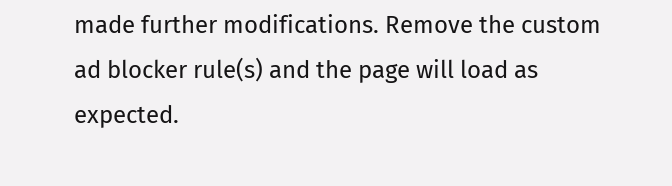made further modifications. Remove the custom ad blocker rule(s) and the page will load as expected.